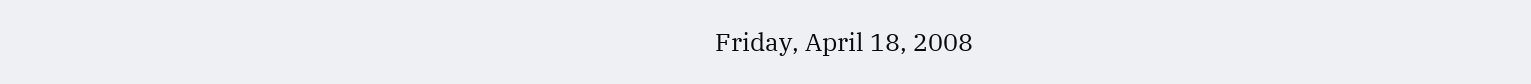Friday, April 18, 2008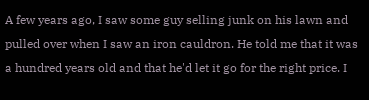A few years ago, I saw some guy selling junk on his lawn and pulled over when I saw an iron cauldron. He told me that it was a hundred years old and that he'd let it go for the right price. I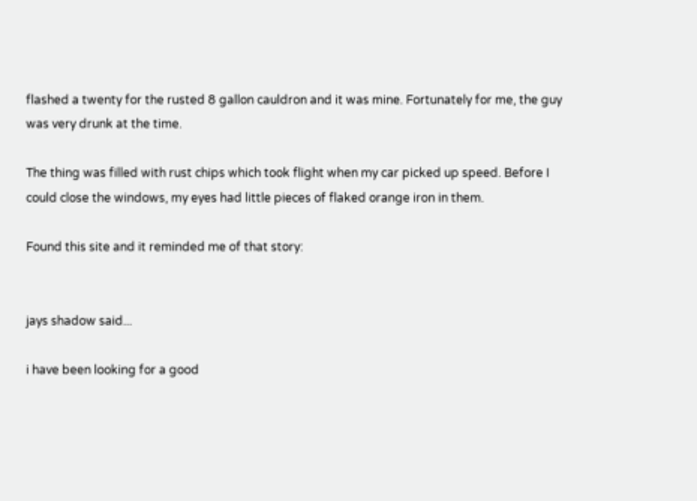flashed a twenty for the rusted 8 gallon cauldron and it was mine. Fortunately for me, the guy was very drunk at the time.

The thing was filled with rust chips which took flight when my car picked up speed. Before I could close the windows, my eyes had little pieces of flaked orange iron in them.

Found this site and it reminded me of that story:


jays shadow said...

i have been looking for a good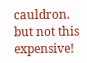cauldron. but not this expensive!